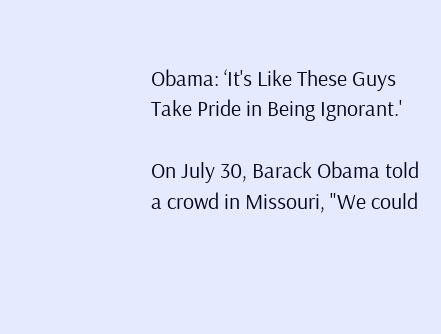Obama: ‘It's Like These Guys Take Pride in Being Ignorant.'

On July 30, Barack Obama told a crowd in Missouri, "We could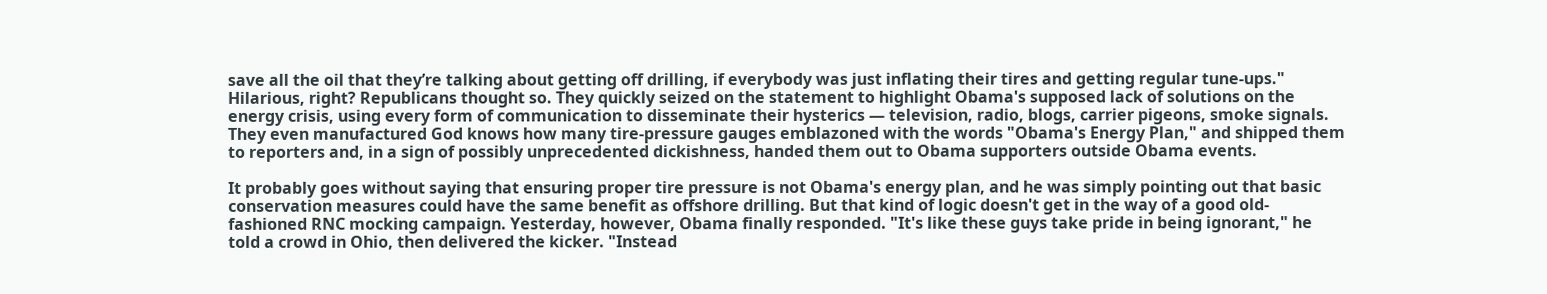save all the oil that they’re talking about getting off drilling, if everybody was just inflating their tires and getting regular tune-ups." Hilarious, right? Republicans thought so. They quickly seized on the statement to highlight Obama's supposed lack of solutions on the energy crisis, using every form of communication to disseminate their hysterics — television, radio, blogs, carrier pigeons, smoke signals. They even manufactured God knows how many tire-pressure gauges emblazoned with the words "Obama's Energy Plan," and shipped them to reporters and, in a sign of possibly unprecedented dickishness, handed them out to Obama supporters outside Obama events.

It probably goes without saying that ensuring proper tire pressure is not Obama's energy plan, and he was simply pointing out that basic conservation measures could have the same benefit as offshore drilling. But that kind of logic doesn't get in the way of a good old-fashioned RNC mocking campaign. Yesterday, however, Obama finally responded. "It's like these guys take pride in being ignorant," he told a crowd in Ohio, then delivered the kicker. "Instead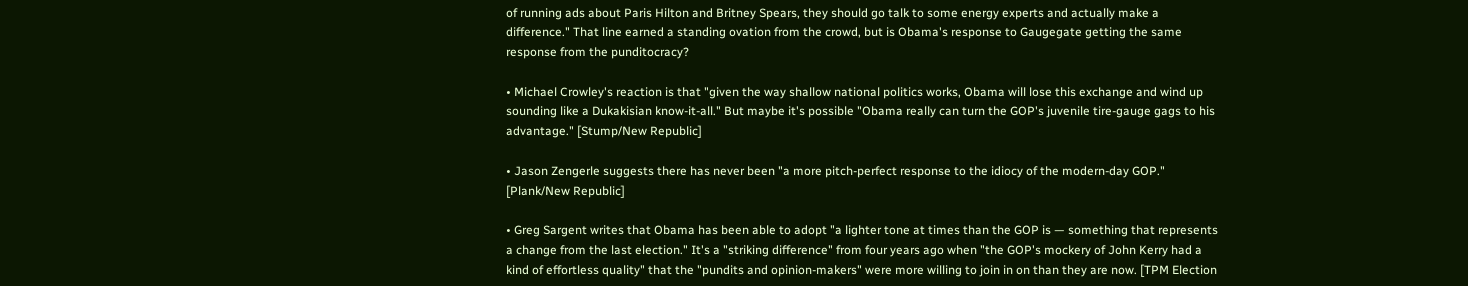of running ads about Paris Hilton and Britney Spears, they should go talk to some energy experts and actually make a difference." That line earned a standing ovation from the crowd, but is Obama's response to Gaugegate getting the same response from the punditocracy?

• Michael Crowley's reaction is that "given the way shallow national politics works, Obama will lose this exchange and wind up sounding like a Dukakisian know-it-all." But maybe it's possible "Obama really can turn the GOP's juvenile tire-gauge gags to his advantage." [Stump/New Republic]

• Jason Zengerle suggests there has never been "a more pitch-perfect response to the idiocy of the modern-day GOP." [Plank/New Republic]

• Greg Sargent writes that Obama has been able to adopt "a lighter tone at times than the GOP is — something that represents a change from the last election." It's a "striking difference" from four years ago when "the GOP's mockery of John Kerry had a kind of effortless quality" that the "pundits and opinion-makers" were more willing to join in on than they are now. [TPM Election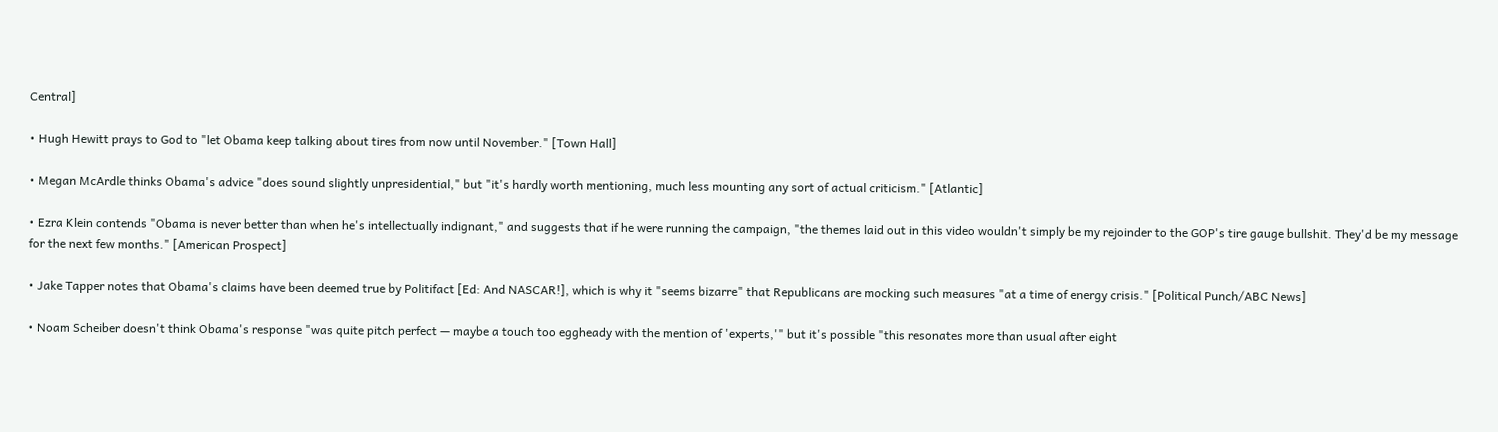Central]

• Hugh Hewitt prays to God to "let Obama keep talking about tires from now until November." [Town Hall]

• Megan McArdle thinks Obama's advice "does sound slightly unpresidential," but "it's hardly worth mentioning, much less mounting any sort of actual criticism." [Atlantic]

• Ezra Klein contends "Obama is never better than when he's intellectually indignant," and suggests that if he were running the campaign, "the themes laid out in this video wouldn't simply be my rejoinder to the GOP's tire gauge bullshit. They'd be my message for the next few months." [American Prospect]

• Jake Tapper notes that Obama's claims have been deemed true by Politifact [Ed: And NASCAR!], which is why it "seems bizarre" that Republicans are mocking such measures "at a time of energy crisis." [Political Punch/ABC News]

• Noam Scheiber doesn't think Obama's response "was quite pitch perfect — maybe a touch too eggheady with the mention of 'experts,'" but it's possible "this resonates more than usual after eight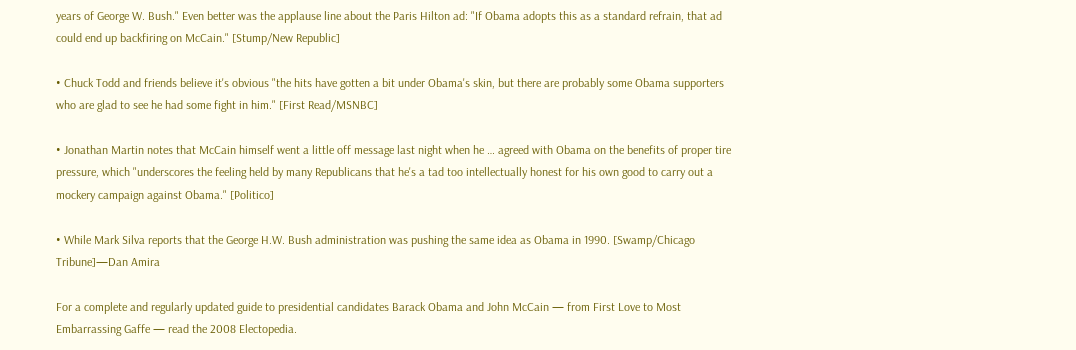years of George W. Bush." Even better was the applause line about the Paris Hilton ad: "If Obama adopts this as a standard refrain, that ad could end up backfiring on McCain." [Stump/New Republic]

• Chuck Todd and friends believe it's obvious "the hits have gotten a bit under Obama's skin, but there are probably some Obama supporters who are glad to see he had some fight in him." [First Read/MSNBC]

• Jonathan Martin notes that McCain himself went a little off message last night when he … agreed with Obama on the benefits of proper tire pressure, which "underscores the feeling held by many Republicans that he's a tad too intellectually honest for his own good to carry out a mockery campaign against Obama." [Politico]

• While Mark Silva reports that the George H.W. Bush administration was pushing the same idea as Obama in 1990. [Swamp/Chicago Tribune]—Dan Amira

For a complete and regularly updated guide to presidential candidates Barack Obama and John McCain — from First Love to Most Embarrassing Gaffe — read the 2008 Electopedia.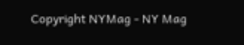Copyright NYMag - NY Mag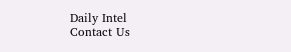Daily Intel
Contact Us